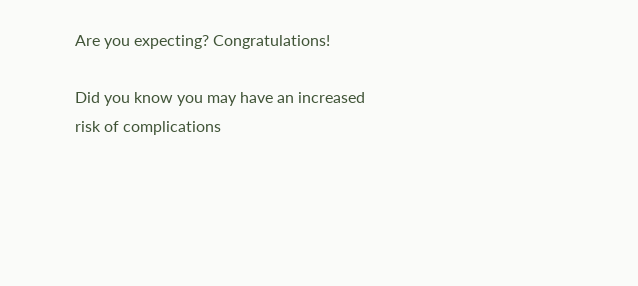Are you expecting? Congratulations!

Did you know you may have an increased risk of complications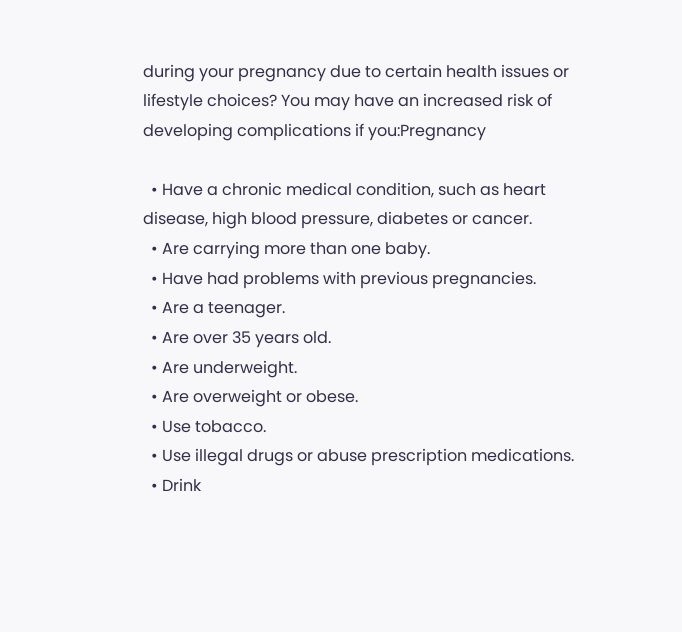during your pregnancy due to certain health issues or lifestyle choices? You may have an increased risk of developing complications if you:Pregnancy

  • Have a chronic medical condition, such as heart disease, high blood pressure, diabetes or cancer.
  • Are carrying more than one baby.
  • Have had problems with previous pregnancies.
  • Are a teenager.
  • Are over 35 years old.
  • Are underweight.
  • Are overweight or obese.
  • Use tobacco.
  • Use illegal drugs or abuse prescription medications.
  • Drink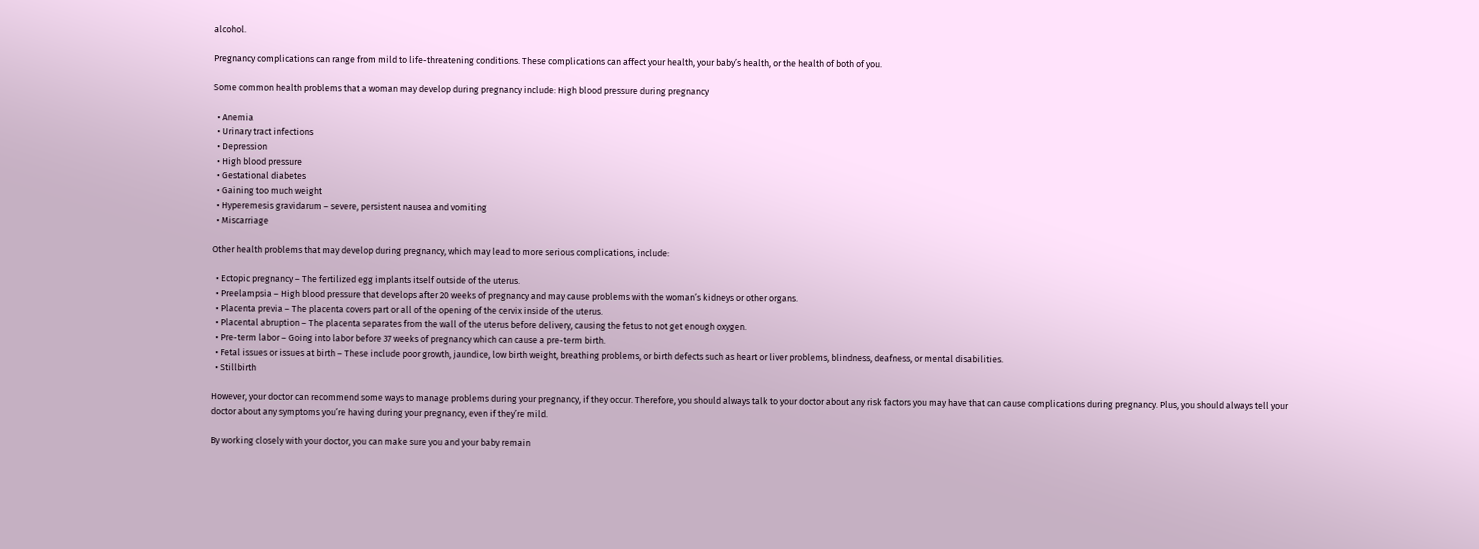alcohol.

Pregnancy complications can range from mild to life-threatening conditions. These complications can affect your health, your baby’s health, or the health of both of you.

Some common health problems that a woman may develop during pregnancy include: High blood pressure during pregnancy

  • Anemia
  • Urinary tract infections
  • Depression
  • High blood pressure
  • Gestational diabetes
  • Gaining too much weight
  • Hyperemesis gravidarum – severe, persistent nausea and vomiting
  • Miscarriage

Other health problems that may develop during pregnancy, which may lead to more serious complications, include:

  • Ectopic pregnancy – The fertilized egg implants itself outside of the uterus.
  • Preelampsia – High blood pressure that develops after 20 weeks of pregnancy and may cause problems with the woman’s kidneys or other organs.
  • Placenta previa – The placenta covers part or all of the opening of the cervix inside of the uterus.
  • Placental abruption – The placenta separates from the wall of the uterus before delivery, causing the fetus to not get enough oxygen.
  • Pre-term labor – Going into labor before 37 weeks of pregnancy which can cause a pre-term birth.
  • Fetal issues or issues at birth – These include poor growth, jaundice, low birth weight, breathing problems, or birth defects such as heart or liver problems, blindness, deafness, or mental disabilities.
  • Stillbirth

However, your doctor can recommend some ways to manage problems during your pregnancy, if they occur. Therefore, you should always talk to your doctor about any risk factors you may have that can cause complications during pregnancy. Plus, you should always tell your doctor about any symptoms you’re having during your pregnancy, even if they’re mild.

By working closely with your doctor, you can make sure you and your baby remain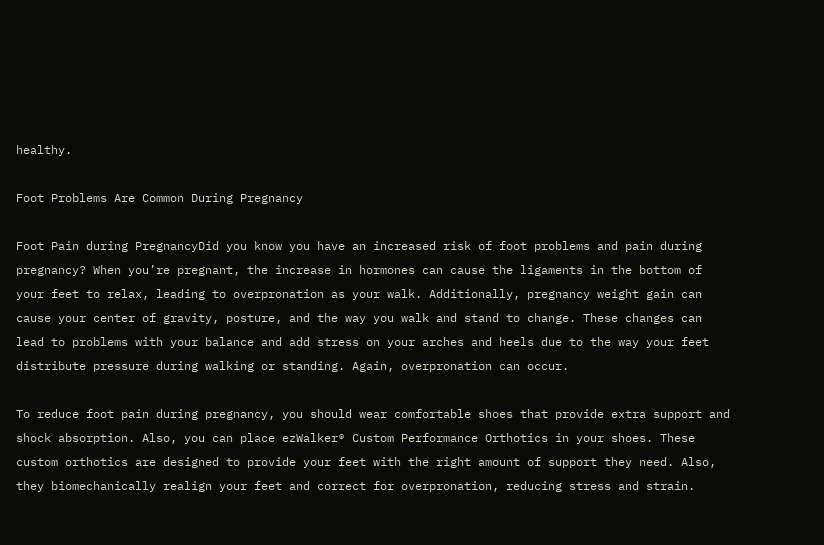healthy.

Foot Problems Are Common During Pregnancy

Foot Pain during PregnancyDid you know you have an increased risk of foot problems and pain during pregnancy? When you’re pregnant, the increase in hormones can cause the ligaments in the bottom of your feet to relax, leading to overpronation as your walk. Additionally, pregnancy weight gain can cause your center of gravity, posture, and the way you walk and stand to change. These changes can lead to problems with your balance and add stress on your arches and heels due to the way your feet distribute pressure during walking or standing. Again, overpronation can occur.

To reduce foot pain during pregnancy, you should wear comfortable shoes that provide extra support and shock absorption. Also, you can place ezWalker® Custom Performance Orthotics in your shoes. These custom orthotics are designed to provide your feet with the right amount of support they need. Also, they biomechanically realign your feet and correct for overpronation, reducing stress and strain.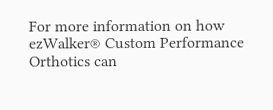For more information on how ezWalker® Custom Performance Orthotics can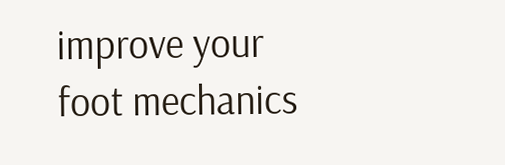improve your foot mechanics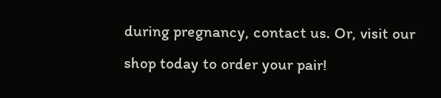during pregnancy, contact us. Or, visit our shop today to order your pair!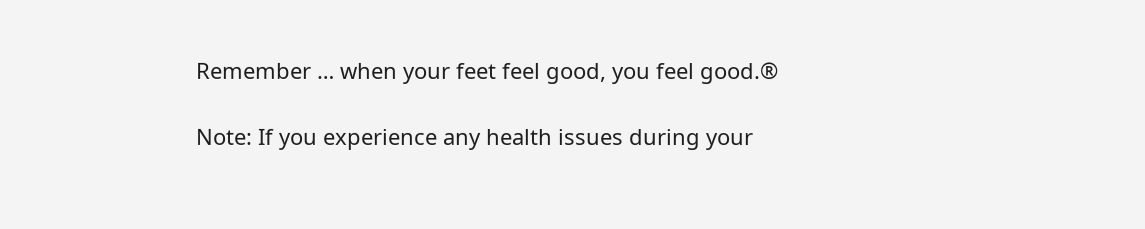Remember … when your feet feel good, you feel good.®

Note: If you experience any health issues during your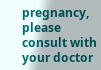pregnancy, please consult with your doctor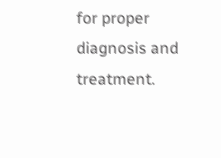for proper diagnosis and treatment.